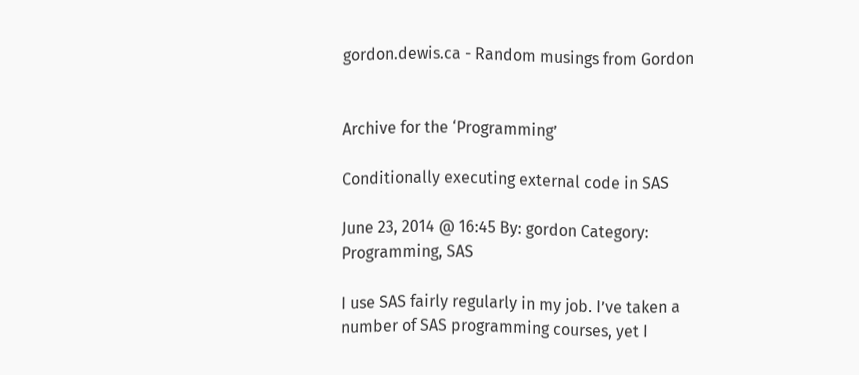gordon.dewis.ca - Random musings from Gordon


Archive for the ‘Programming’

Conditionally executing external code in SAS

June 23, 2014 @ 16:45 By: gordon Category: Programming, SAS

I use SAS fairly regularly in my job. I’ve taken a number of SAS programming courses, yet I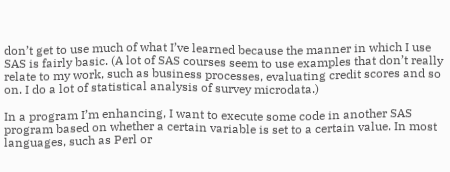don’t get to use much of what I’ve learned because the manner in which I use SAS is fairly basic. (A lot of SAS courses seem to use examples that don’t really relate to my work, such as business processes, evaluating credit scores and so on. I do a lot of statistical analysis of survey microdata.)

In a program I’m enhancing, I want to execute some code in another SAS program based on whether a certain variable is set to a certain value. In most languages, such as Perl or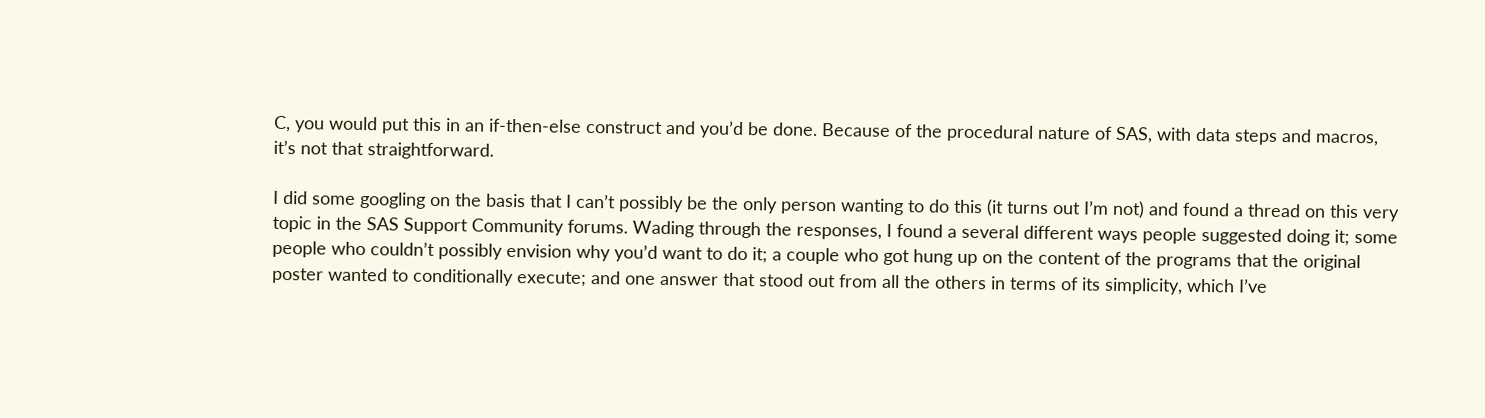C, you would put this in an if-then-else construct and you’d be done. Because of the procedural nature of SAS, with data steps and macros, it’s not that straightforward.

I did some googling on the basis that I can’t possibly be the only person wanting to do this (it turns out I’m not) and found a thread on this very topic in the SAS Support Community forums. Wading through the responses, I found a several different ways people suggested doing it; some people who couldn’t possibly envision why you’d want to do it; a couple who got hung up on the content of the programs that the original poster wanted to conditionally execute; and one answer that stood out from all the others in terms of its simplicity, which I’ve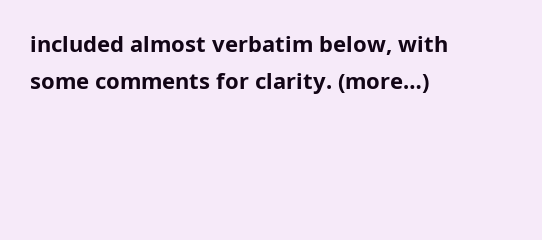included almost verbatim below, with some comments for clarity. (more…)